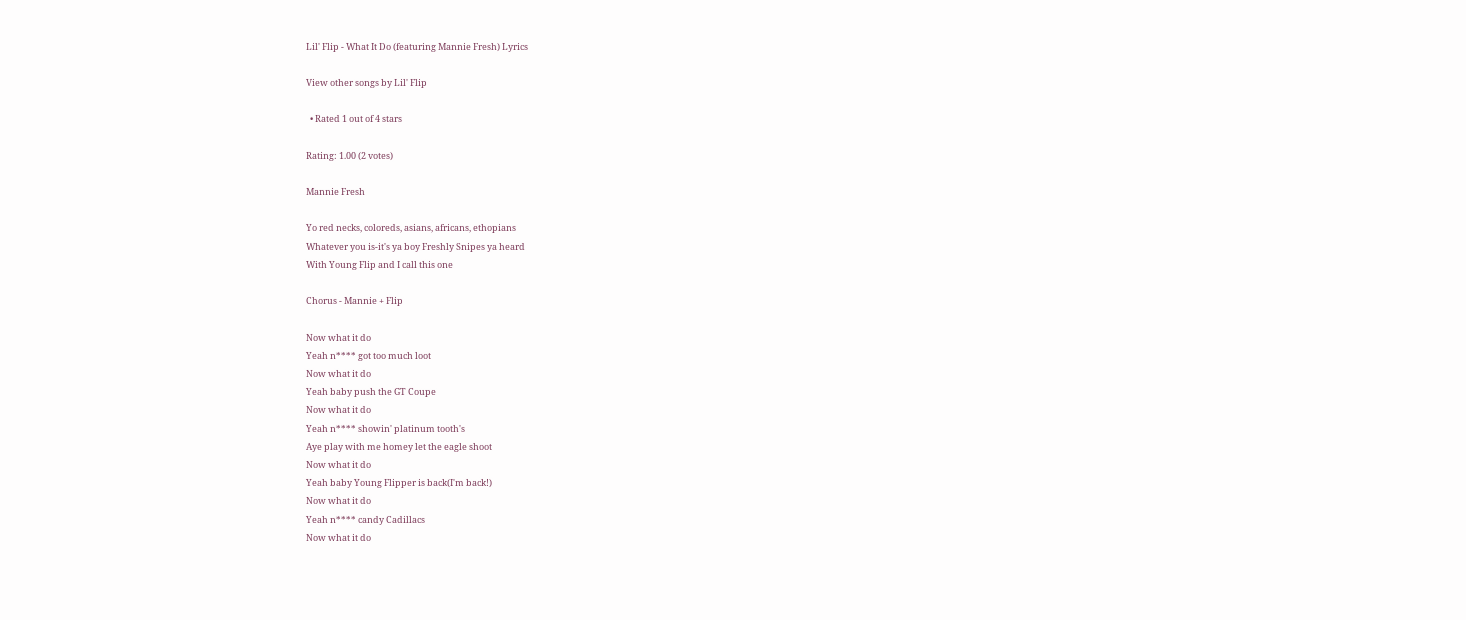Lil' Flip - What It Do (featuring Mannie Fresh) Lyrics

View other songs by Lil' Flip

  • Rated 1 out of 4 stars

Rating: 1.00 (2 votes)

Mannie Fresh

Yo red necks, coloreds, asians, africans, ethopians
Whatever you is-it's ya boy Freshly Snipes ya heard
With Young Flip and I call this one

Chorus - Mannie + Flip

Now what it do
Yeah n**** got too much loot
Now what it do
Yeah baby push the GT Coupe
Now what it do
Yeah n**** showin' platinum tooth's
Aye play with me homey let the eagle shoot
Now what it do
Yeah baby Young Flipper is back(I'm back!)
Now what it do
Yeah n**** candy Cadillacs
Now what it do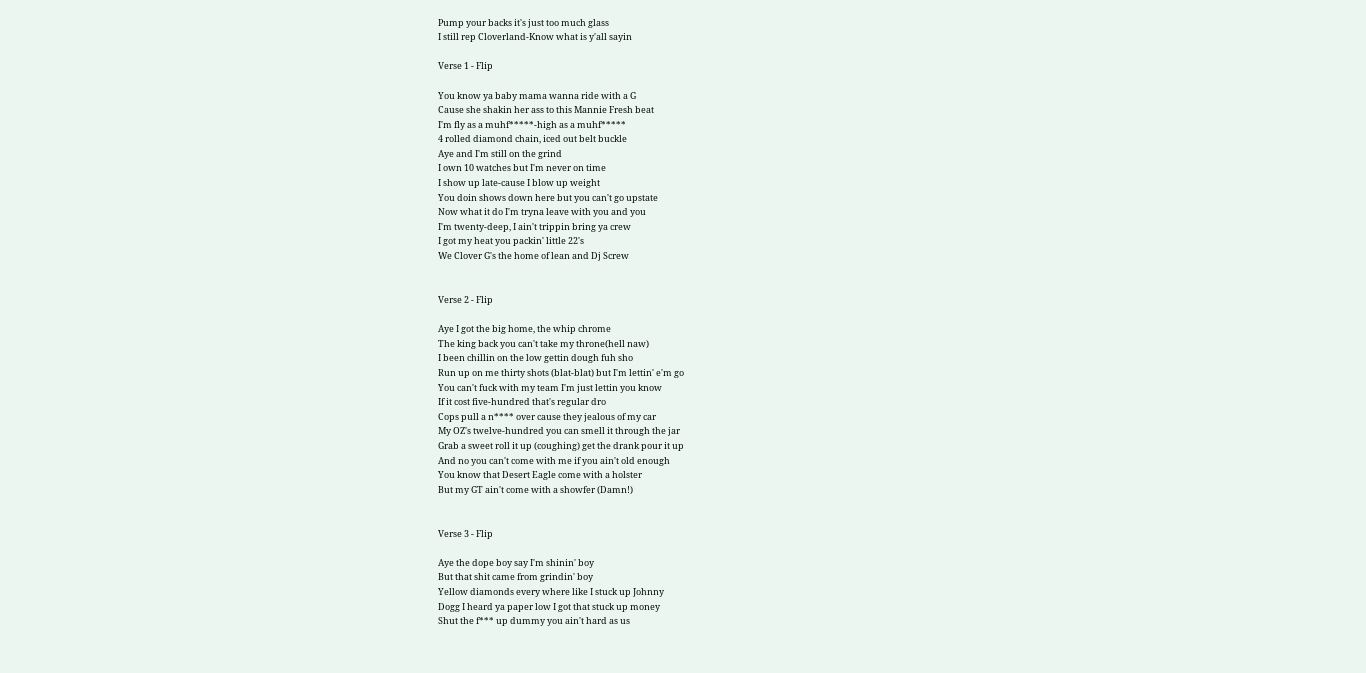Pump your backs it's just too much glass
I still rep Cloverland-Know what is y'all sayin

Verse 1 - Flip

You know ya baby mama wanna ride with a G
Cause she shakin her ass to this Mannie Fresh beat
I'm fly as a muhf*****-high as a muhf*****
4 rolled diamond chain, iced out belt buckle
Aye and I'm still on the grind
I own 10 watches but I'm never on time
I show up late-cause I blow up weight
You doin shows down here but you can't go upstate
Now what it do I'm tryna leave with you and you
I'm twenty-deep, I ain't trippin bring ya crew
I got my heat you packin' little 22's
We Clover G's the home of lean and Dj Screw


Verse 2 - Flip

Aye I got the big home, the whip chrome
The king back you can't take my throne(hell naw)
I been chillin on the low gettin dough fuh sho
Run up on me thirty shots (blat-blat) but I'm lettin' e'm go
You can't fuck with my team I'm just lettin you know
If it cost five-hundred that's regular dro
Cops pull a n**** over cause they jealous of my car
My OZ's twelve-hundred you can smell it through the jar
Grab a sweet roll it up (coughing) get the drank pour it up
And no you can't come with me if you ain't old enough
You know that Desert Eagle come with a holster
But my GT ain't come with a showfer (Damn!)


Verse 3 - Flip

Aye the dope boy say I'm shinin' boy
But that shit came from grindin' boy
Yellow diamonds every where like I stuck up Johnny
Dogg I heard ya paper low I got that stuck up money
Shut the f*** up dummy you ain't hard as us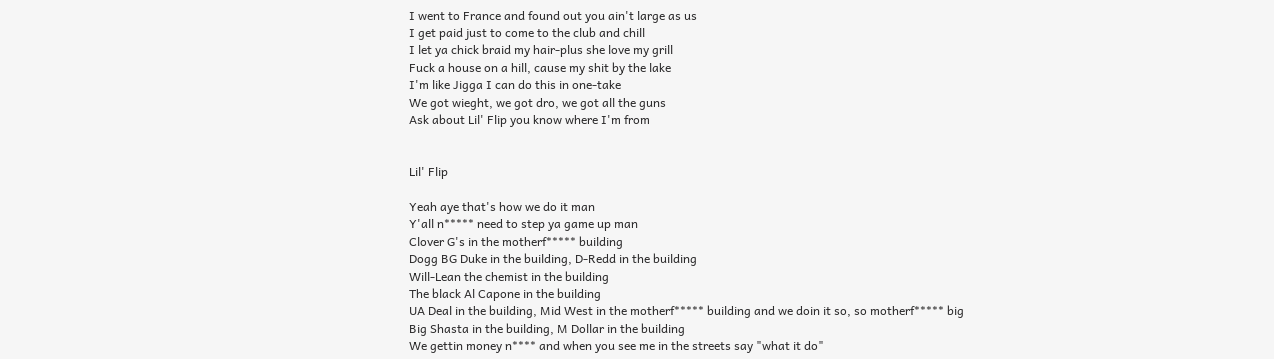I went to France and found out you ain't large as us
I get paid just to come to the club and chill
I let ya chick braid my hair-plus she love my grill
Fuck a house on a hill, cause my shit by the lake
I'm like Jigga I can do this in one-take
We got wieght, we got dro, we got all the guns
Ask about Lil' Flip you know where I'm from


Lil' Flip

Yeah aye that's how we do it man
Y'all n***** need to step ya game up man
Clover G's in the motherf***** building
Dogg BG Duke in the building, D-Redd in the building
Will-Lean the chemist in the building
The black Al Capone in the building
UA Deal in the building, Mid West in the motherf***** building and we doin it so, so motherf***** big
Big Shasta in the building, M Dollar in the building
We gettin money n**** and when you see me in the streets say "what it do"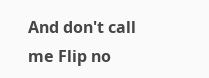And don't call me Flip no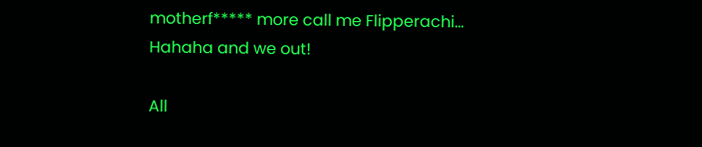motherf***** more call me Flipperachi...
Hahaha and we out!

All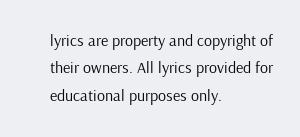lyrics are property and copyright of their owners. All lyrics provided for educational purposes only.